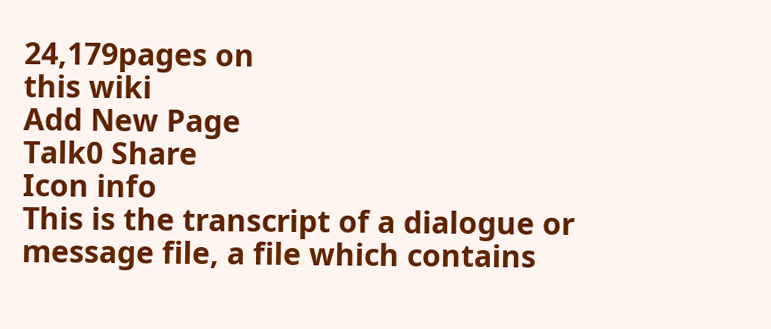24,179pages on
this wiki
Add New Page
Talk0 Share
Icon info
This is the transcript of a dialogue or message file, a file which contains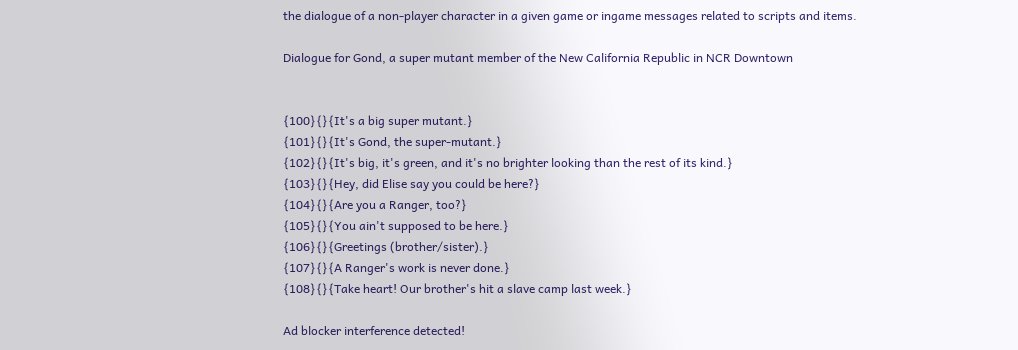the dialogue of a non-player character in a given game or ingame messages related to scripts and items.

Dialogue for Gond, a super mutant member of the New California Republic in NCR Downtown


{100}{}{It's a big super mutant.}
{101}{}{It's Gond, the super-mutant.}
{102}{}{It's big, it's green, and it's no brighter looking than the rest of its kind.}
{103}{}{Hey, did Elise say you could be here?}
{104}{}{Are you a Ranger, too?}
{105}{}{You ain't supposed to be here.}
{106}{}{Greetings (brother/sister).}
{107}{}{A Ranger's work is never done.}
{108}{}{Take heart! Our brother's hit a slave camp last week.}

Ad blocker interference detected!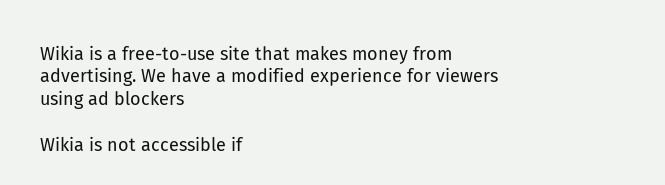Wikia is a free-to-use site that makes money from advertising. We have a modified experience for viewers using ad blockers

Wikia is not accessible if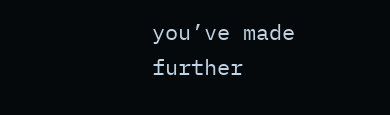you’ve made further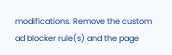modifications. Remove the custom ad blocker rule(s) and the page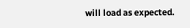will load as expected.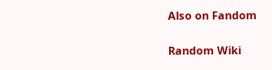Also on Fandom

Random Wiki